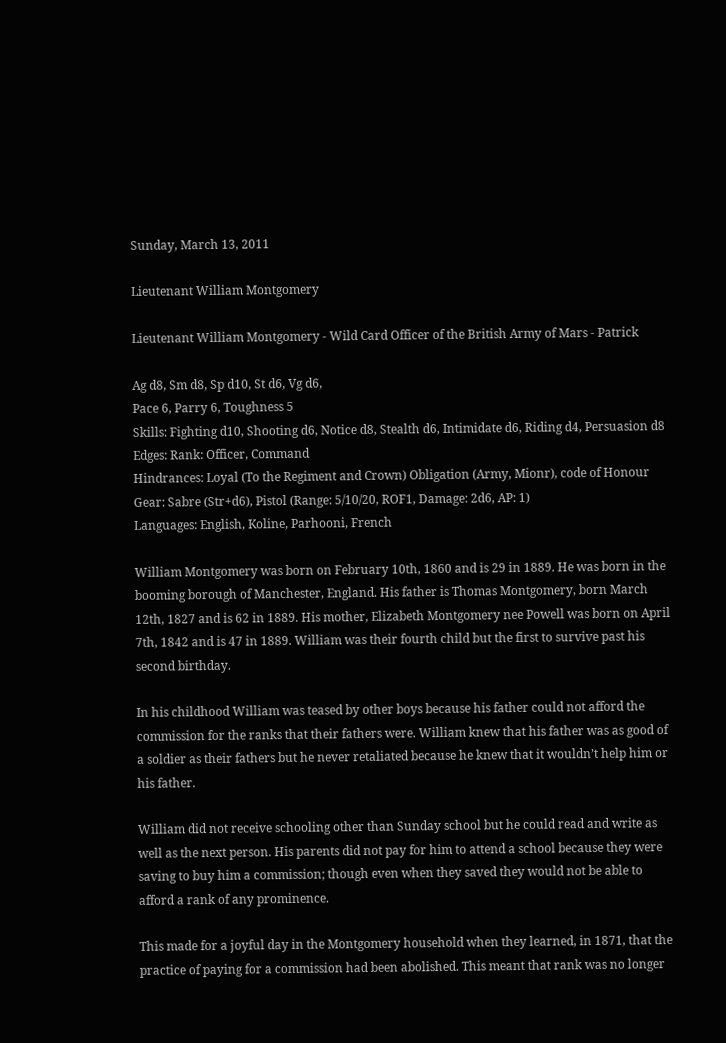Sunday, March 13, 2011

Lieutenant William Montgomery

Lieutenant William Montgomery - Wild Card Officer of the British Army of Mars - Patrick

Ag d8, Sm d8, Sp d10, St d6, Vg d6,
Pace 6, Parry 6, Toughness 5
Skills: Fighting d10, Shooting d6, Notice d8, Stealth d6, Intimidate d6, Riding d4, Persuasion d8
Edges: Rank: Officer, Command
Hindrances: Loyal (To the Regiment and Crown) Obligation (Army, Mionr), code of Honour
Gear: Sabre (Str+d6), Pistol (Range: 5/10/20, ROF1, Damage: 2d6, AP: 1)
Languages: English, Koline, Parhooni, French

William Montgomery was born on February 10th, 1860 and is 29 in 1889. He was born in the booming borough of Manchester, England. His father is Thomas Montgomery, born March 12th, 1827 and is 62 in 1889. His mother, Elizabeth Montgomery nee Powell was born on April 7th, 1842 and is 47 in 1889. William was their fourth child but the first to survive past his second birthday.

In his childhood William was teased by other boys because his father could not afford the commission for the ranks that their fathers were. William knew that his father was as good of a soldier as their fathers but he never retaliated because he knew that it wouldn’t help him or his father.

William did not receive schooling other than Sunday school but he could read and write as well as the next person. His parents did not pay for him to attend a school because they were saving to buy him a commission; though even when they saved they would not be able to afford a rank of any prominence.

This made for a joyful day in the Montgomery household when they learned, in 1871, that the practice of paying for a commission had been abolished. This meant that rank was no longer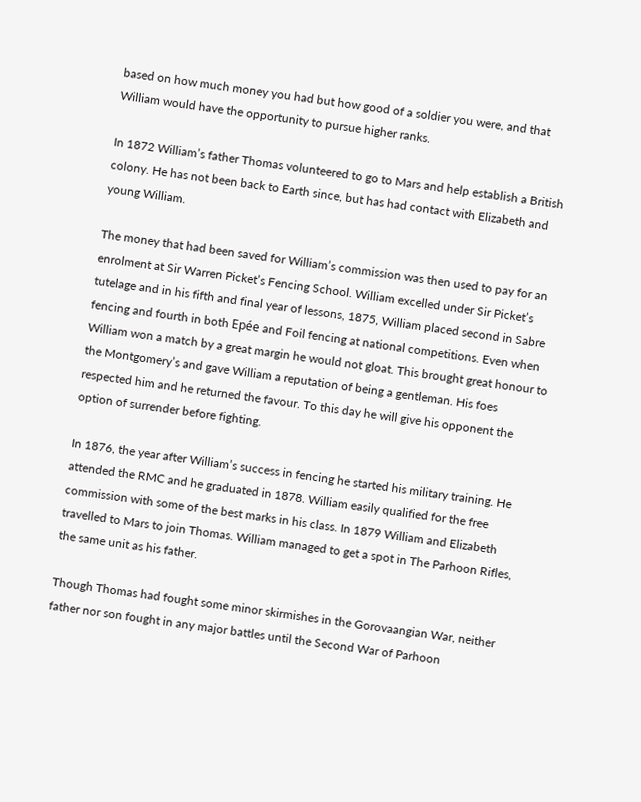based on how much money you had but how good of a soldier you were, and that William would have the opportunity to pursue higher ranks.

In 1872 William’s father Thomas volunteered to go to Mars and help establish a British colony. He has not been back to Earth since, but has had contact with Elizabeth and young William.

The money that had been saved for William’s commission was then used to pay for an enrolment at Sir Warren Picket’s Fencing School. William excelled under Sir Picket’s tutelage and in his fifth and final year of lessons, 1875, William placed second in Sabre fencing and fourth in both Epée and Foil fencing at national competitions. Even when William won a match by a great margin he would not gloat. This brought great honour to the Montgomery’s and gave William a reputation of being a gentleman. His foes respected him and he returned the favour. To this day he will give his opponent the option of surrender before fighting.

In 1876, the year after William’s success in fencing he started his military training. He attended the RMC and he graduated in 1878. William easily qualified for the free commission with some of the best marks in his class. In 1879 William and Elizabeth travelled to Mars to join Thomas. William managed to get a spot in The Parhoon Rifles, the same unit as his father.

Though Thomas had fought some minor skirmishes in the Gorovaangian War, neither father nor son fought in any major battles until the Second War of Parhoon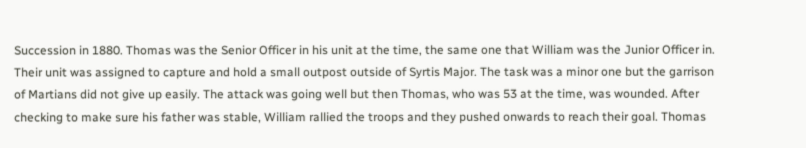Succession in 1880. Thomas was the Senior Officer in his unit at the time, the same one that William was the Junior Officer in. Their unit was assigned to capture and hold a small outpost outside of Syrtis Major. The task was a minor one but the garrison of Martians did not give up easily. The attack was going well but then Thomas, who was 53 at the time, was wounded. After checking to make sure his father was stable, William rallied the troops and they pushed onwards to reach their goal. Thomas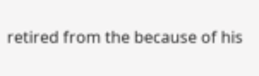retired from the because of his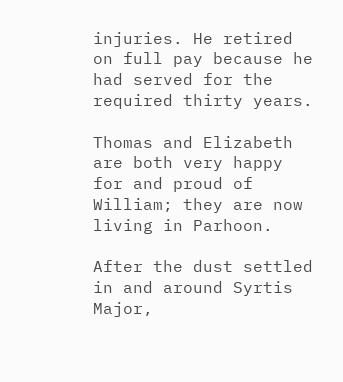injuries. He retired on full pay because he had served for the required thirty years.

Thomas and Elizabeth are both very happy for and proud of William; they are now living in Parhoon.

After the dust settled in and around Syrtis Major,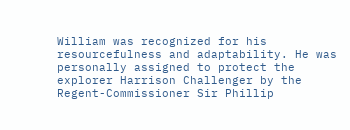William was recognized for his resourcefulness and adaptability. He was personally assigned to protect the explorer Harrison Challenger by the Regent-Commissioner Sir Phillip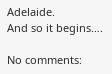Adelaide.
And so it begins….

No comments: